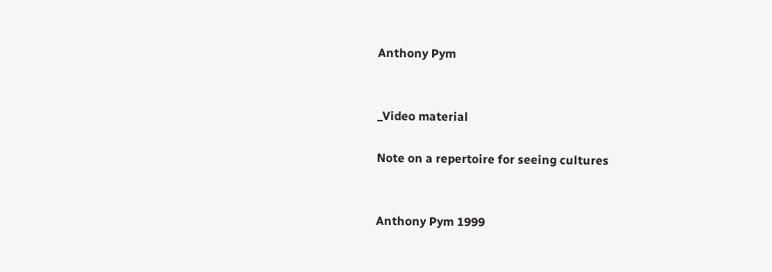Anthony Pym


_Video material

Note on a repertoire for seeing cultures


Anthony Pym 1999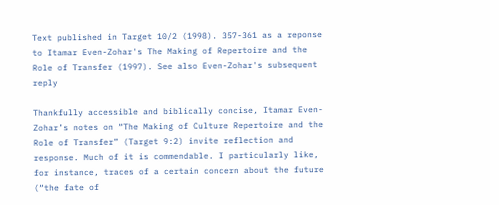Text published in Target 10/2 (1998). 357-361 as a reponse to Itamar Even-Zohar's The Making of Repertoire and the Role of Transfer (1997). See also Even-Zohar's subsequent reply

Thankfully accessible and biblically concise, Itamar Even-Zohar’s notes on “The Making of Culture Repertoire and the Role of Transfer” (Target 9:2) invite reflection and response. Much of it is commendable. I particularly like, for instance, traces of a certain concern about the future (“the fate of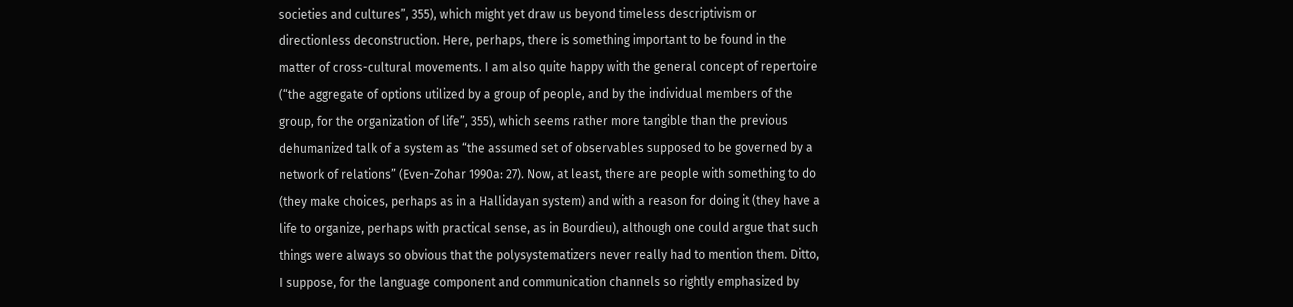societies and cultures”, 355), which might yet draw us beyond timeless descriptivism or directionless deconstruction. Here, perhaps, there is something important to be found in the matter of cross-cultural movements. I am also quite happy with the general concept of repertoire (“the aggregate of options utilized by a group of people, and by the individual members of the group, for the organization of life”, 355), which seems rather more tangible than the previous dehumanized talk of a system as “the assumed set of observables supposed to be governed by a network of relations” (Even-Zohar 1990a: 27). Now, at least, there are people with something to do (they make choices, perhaps as in a Hallidayan system) and with a reason for doing it (they have a life to organize, perhaps with practical sense, as in Bourdieu), although one could argue that such things were always so obvious that the polysystematizers never really had to mention them. Ditto, I suppose, for the language component and communication channels so rightly emphasized by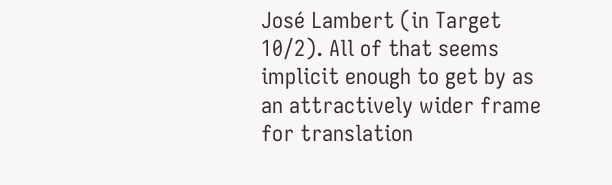José Lambert (in Target 10/2). All of that seems implicit enough to get by as an attractively wider frame for translation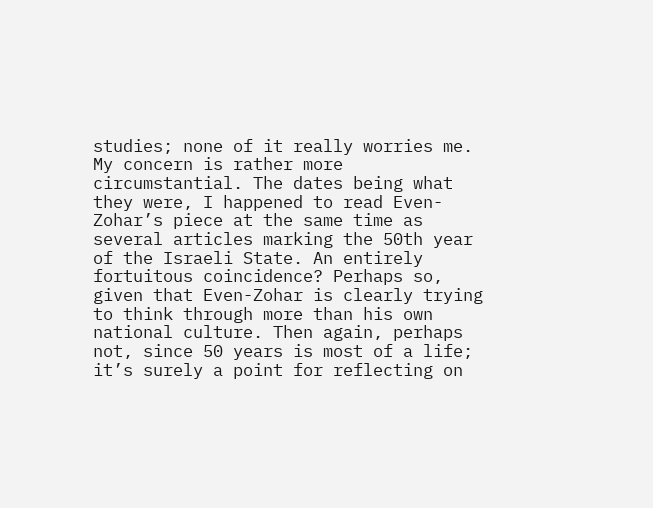studies; none of it really worries me.
My concern is rather more circumstantial. The dates being what they were, I happened to read Even-Zohar’s piece at the same time as several articles marking the 50th year of the Israeli State. An entirely fortuitous coincidence? Perhaps so, given that Even-Zohar is clearly trying to think through more than his own national culture. Then again, perhaps not, since 50 years is most of a life; it’s surely a point for reflecting on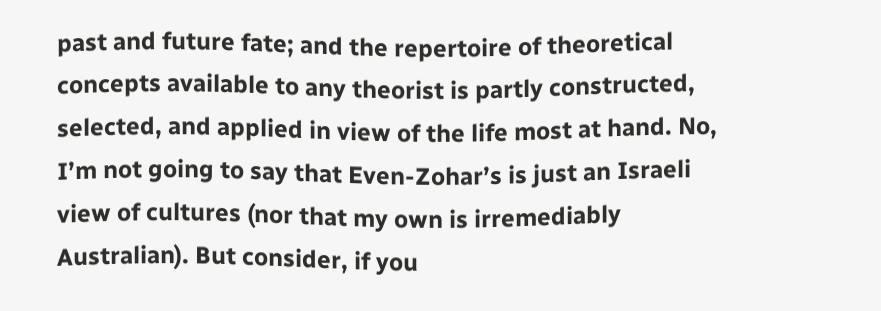past and future fate; and the repertoire of theoretical concepts available to any theorist is partly constructed, selected, and applied in view of the life most at hand. No, I’m not going to say that Even-Zohar’s is just an Israeli view of cultures (nor that my own is irremediably Australian). But consider, if you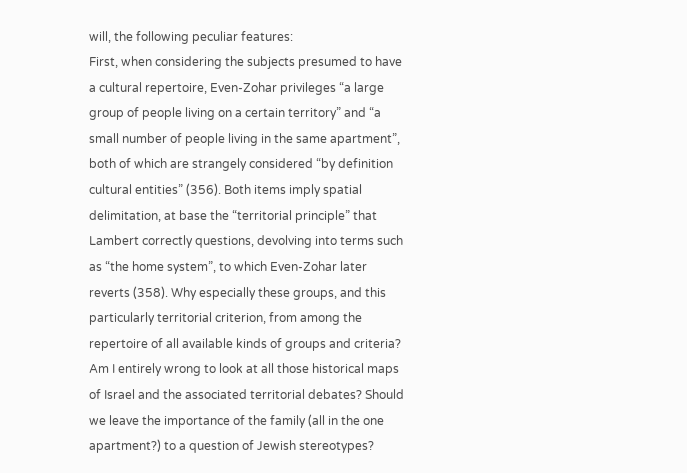will, the following peculiar features:
First, when considering the subjects presumed to have a cultural repertoire, Even-Zohar privileges “a large group of people living on a certain territory” and “a small number of people living in the same apartment”, both of which are strangely considered “by definition cultural entities” (356). Both items imply spatial delimitation, at base the “territorial principle” that Lambert correctly questions, devolving into terms such as “the home system”, to which Even-Zohar later reverts (358). Why especially these groups, and this particularly territorial criterion, from among the repertoire of all available kinds of groups and criteria? Am I entirely wrong to look at all those historical maps of Israel and the associated territorial debates? Should we leave the importance of the family (all in the one apartment?) to a question of Jewish stereotypes?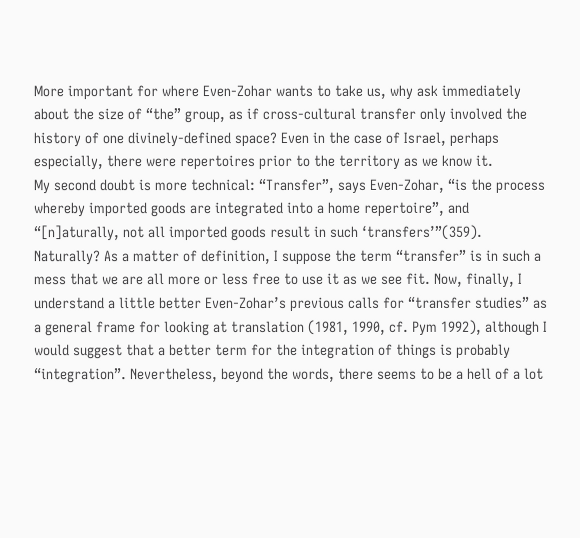More important for where Even-Zohar wants to take us, why ask immediately about the size of “the” group, as if cross-cultural transfer only involved the history of one divinely-defined space? Even in the case of Israel, perhaps especially, there were repertoires prior to the territory as we know it.
My second doubt is more technical: “Transfer”, says Even-Zohar, “is the process whereby imported goods are integrated into a home repertoire”, and “[n]aturally, not all imported goods result in such ‘transfers’”(359). Naturally? As a matter of definition, I suppose the term “transfer” is in such a mess that we are all more or less free to use it as we see fit. Now, finally, I understand a little better Even-Zohar’s previous calls for “transfer studies” as a general frame for looking at translation (1981, 1990, cf. Pym 1992), although I would suggest that a better term for the integration of things is probably “integration”. Nevertheless, beyond the words, there seems to be a hell of a lot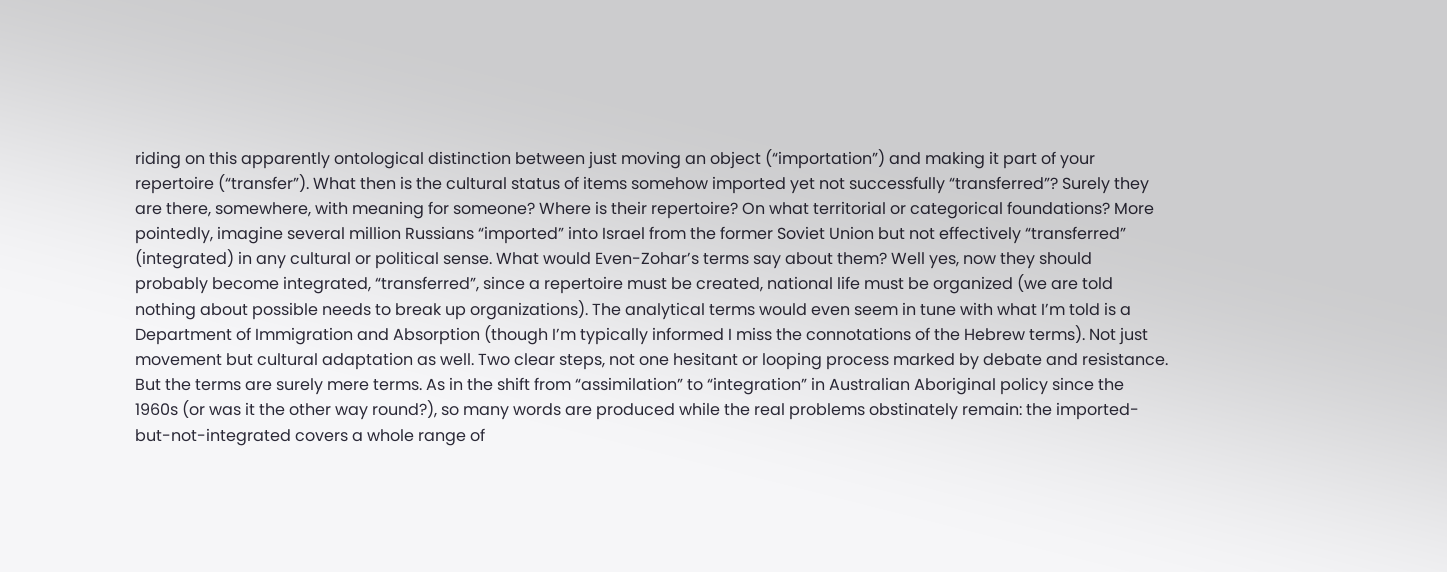riding on this apparently ontological distinction between just moving an object (“importation”) and making it part of your repertoire (“transfer”). What then is the cultural status of items somehow imported yet not successfully “transferred”? Surely they are there, somewhere, with meaning for someone? Where is their repertoire? On what territorial or categorical foundations? More pointedly, imagine several million Russians “imported” into Israel from the former Soviet Union but not effectively “transferred” (integrated) in any cultural or political sense. What would Even-Zohar’s terms say about them? Well yes, now they should probably become integrated, “transferred”, since a repertoire must be created, national life must be organized (we are told nothing about possible needs to break up organizations). The analytical terms would even seem in tune with what I’m told is a Department of Immigration and Absorption (though I’m typically informed I miss the connotations of the Hebrew terms). Not just movement but cultural adaptation as well. Two clear steps, not one hesitant or looping process marked by debate and resistance. But the terms are surely mere terms. As in the shift from “assimilation” to “integration” in Australian Aboriginal policy since the 1960s (or was it the other way round?), so many words are produced while the real problems obstinately remain: the imported-but-not-integrated covers a whole range of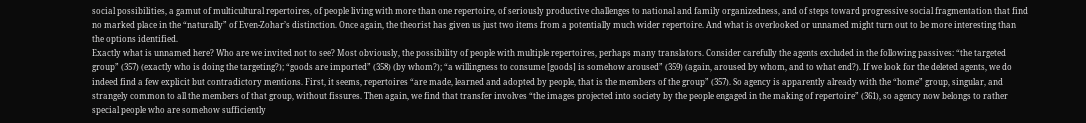social possibilities, a gamut of multicultural repertoires, of people living with more than one repertoire, of seriously productive challenges to national and family organizedness, and of steps toward progressive social fragmentation that find no marked place in the “naturally” of Even-Zohar’s distinction. Once again, the theorist has given us just two items from a potentially much wider repertoire. And what is overlooked or unnamed might turn out to be more interesting than the options identified.
Exactly what is unnamed here? Who are we invited not to see? Most obviously, the possibility of people with multiple repertoires, perhaps many translators. Consider carefully the agents excluded in the following passives: “the targeted group” (357) (exactly who is doing the targeting?); “goods are imported” (358) (by whom?); “a willingness to consume [goods] is somehow aroused” (359) (again, aroused by whom, and to what end?). If we look for the deleted agents, we do indeed find a few explicit but contradictory mentions. First, it seems, repertoires “are made, learned and adopted by people, that is the members of the group” (357). So agency is apparently already with the “home” group, singular, and strangely common to all the members of that group, without fissures. Then again, we find that transfer involves “the images projected into society by the people engaged in the making of repertoire” (361), so agency now belongs to rather special people who are somehow sufficiently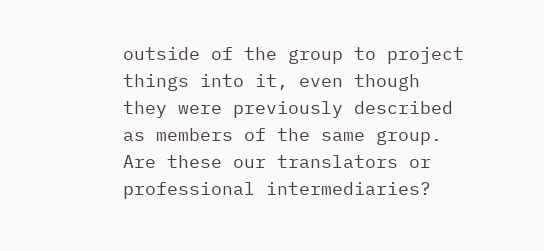outside of the group to project things into it, even though they were previously described as members of the same group. Are these our translators or professional intermediaries?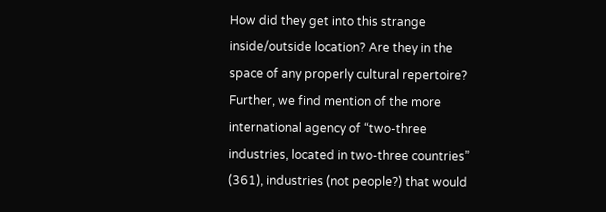How did they get into this strange inside/outside location? Are they in the space of any properly cultural repertoire? Further, we find mention of the more international agency of “two-three industries, located in two-three countries” (361), industries (not people?) that would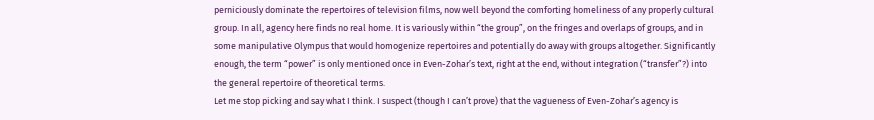perniciously dominate the repertoires of television films, now well beyond the comforting homeliness of any properly cultural group. In all, agency here finds no real home. It is variously within “the group”, on the fringes and overlaps of groups, and in some manipulative Olympus that would homogenize repertoires and potentially do away with groups altogether. Significantly enough, the term “power” is only mentioned once in Even-Zohar’s text, right at the end, without integration (“transfer”?) into the general repertoire of theoretical terms.
Let me stop picking and say what I think. I suspect (though I can’t prove) that the vagueness of Even-Zohar’s agency is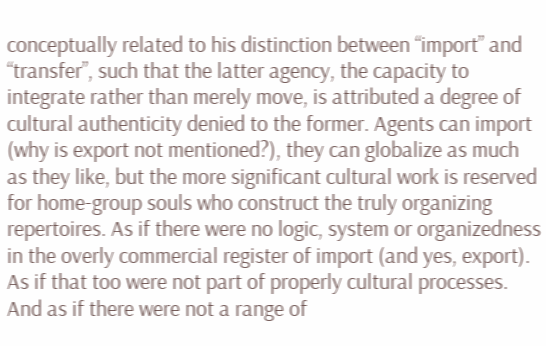conceptually related to his distinction between “import” and “transfer”, such that the latter agency, the capacity to integrate rather than merely move, is attributed a degree of cultural authenticity denied to the former. Agents can import (why is export not mentioned?), they can globalize as much as they like, but the more significant cultural work is reserved for home-group souls who construct the truly organizing repertoires. As if there were no logic, system or organizedness in the overly commercial register of import (and yes, export). As if that too were not part of properly cultural processes. And as if there were not a range of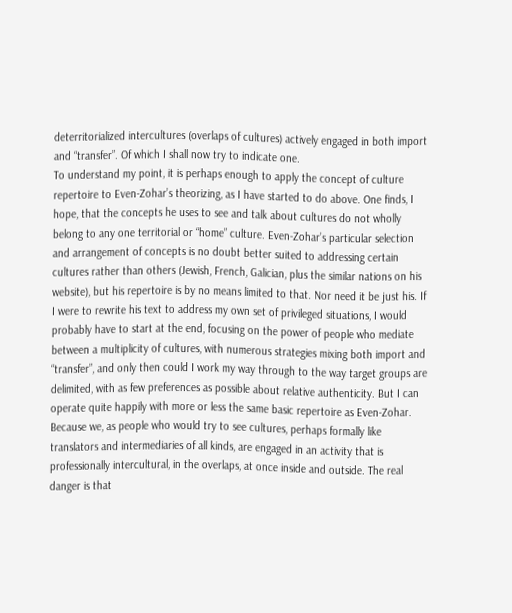deterritorialized intercultures (overlaps of cultures) actively engaged in both import and “transfer”. Of which I shall now try to indicate one.
To understand my point, it is perhaps enough to apply the concept of culture repertoire to Even-Zohar’s theorizing, as I have started to do above. One finds, I hope, that the concepts he uses to see and talk about cultures do not wholly belong to any one territorial or “home” culture. Even-Zohar’s particular selection and arrangement of concepts is no doubt better suited to addressing certain cultures rather than others (Jewish, French, Galician, plus the similar nations on his website), but his repertoire is by no means limited to that. Nor need it be just his. If I were to rewrite his text to address my own set of privileged situations, I would probably have to start at the end, focusing on the power of people who mediate between a multiplicity of cultures, with numerous strategies mixing both import and “transfer”, and only then could I work my way through to the way target groups are delimited, with as few preferences as possible about relative authenticity. But I can operate quite happily with more or less the same basic repertoire as Even-Zohar. Because we, as people who would try to see cultures, perhaps formally like translators and intermediaries of all kinds, are engaged in an activity that is professionally intercultural, in the overlaps, at once inside and outside. The real danger is that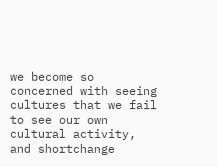we become so concerned with seeing cultures that we fail to see our own cultural activity, and shortchange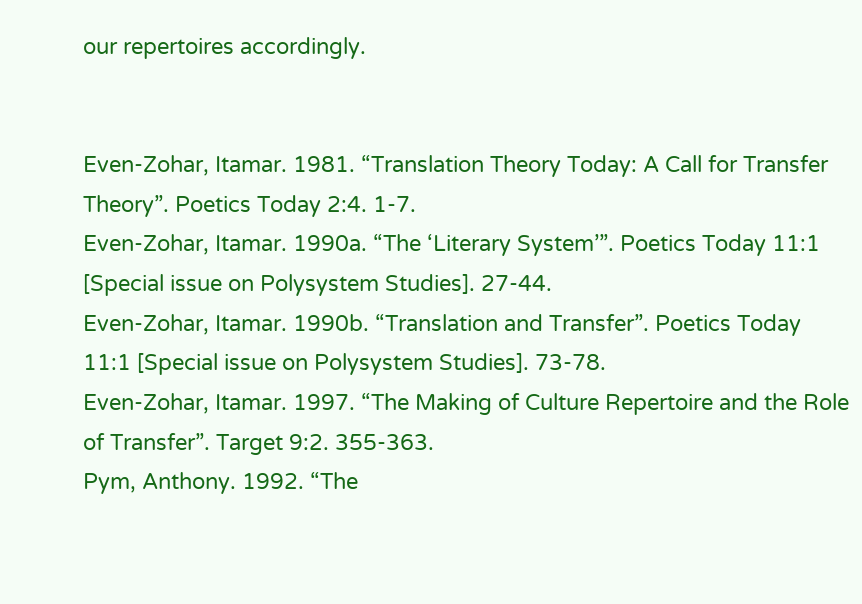our repertoires accordingly.


Even-Zohar, Itamar. 1981. “Translation Theory Today: A Call for Transfer Theory”. Poetics Today 2:4. 1-7.
Even-Zohar, Itamar. 1990a. “The ‘Literary System’”. Poetics Today 11:1 [Special issue on Polysystem Studies]. 27-44.
Even-Zohar, Itamar. 1990b. “Translation and Transfer”. Poetics Today 11:1 [Special issue on Polysystem Studies]. 73-78.
Even-Zohar, Itamar. 1997. “The Making of Culture Repertoire and the Role of Transfer”. Target 9:2. 355-363.
Pym, Anthony. 1992. “The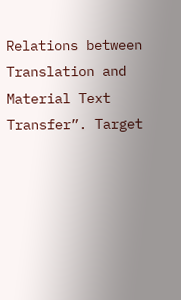Relations between Translation and Material Text Transfer”. Target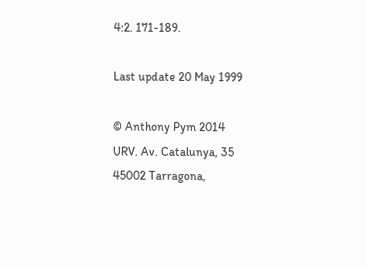4:2. 171-189.

Last update 20 May 1999

© Anthony Pym 2014
URV. Av. Catalunya, 35
45002 Tarragona,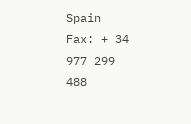Spain
Fax: + 34 977 299 488